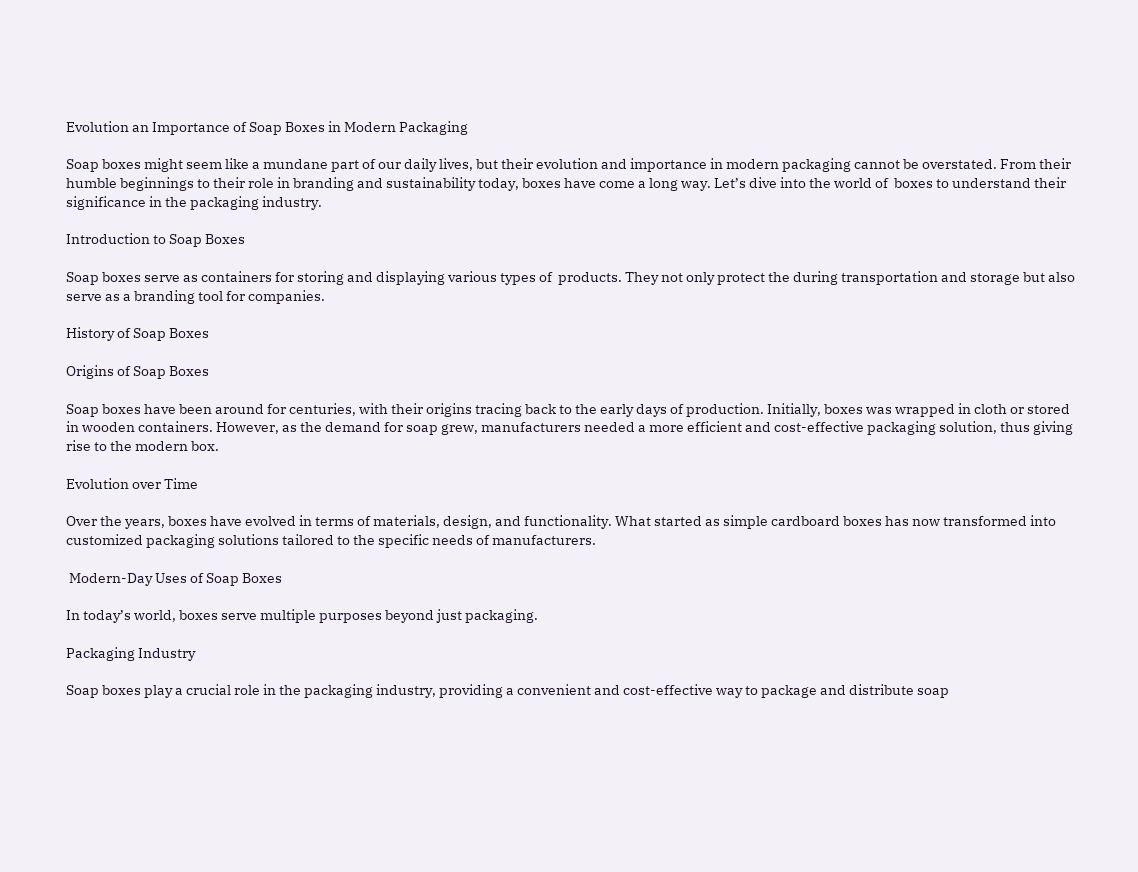Evolution an Importance of Soap Boxes in Modern Packaging

Soap boxes might seem like a mundane part of our daily lives, but their evolution and importance in modern packaging cannot be overstated. From their humble beginnings to their role in branding and sustainability today, boxes have come a long way. Let’s dive into the world of  boxes to understand their significance in the packaging industry.

Introduction to Soap Boxes

Soap boxes serve as containers for storing and displaying various types of  products. They not only protect the during transportation and storage but also serve as a branding tool for companies.

History of Soap Boxes

Origins of Soap Boxes

Soap boxes have been around for centuries, with their origins tracing back to the early days of production. Initially, boxes was wrapped in cloth or stored in wooden containers. However, as the demand for soap grew, manufacturers needed a more efficient and cost-effective packaging solution, thus giving rise to the modern box.

Evolution over Time

Over the years, boxes have evolved in terms of materials, design, and functionality. What started as simple cardboard boxes has now transformed into customized packaging solutions tailored to the specific needs of manufacturers.

 Modern-Day Uses of Soap Boxes

In today’s world, boxes serve multiple purposes beyond just packaging.

Packaging Industry

Soap boxes play a crucial role in the packaging industry, providing a convenient and cost-effective way to package and distribute soap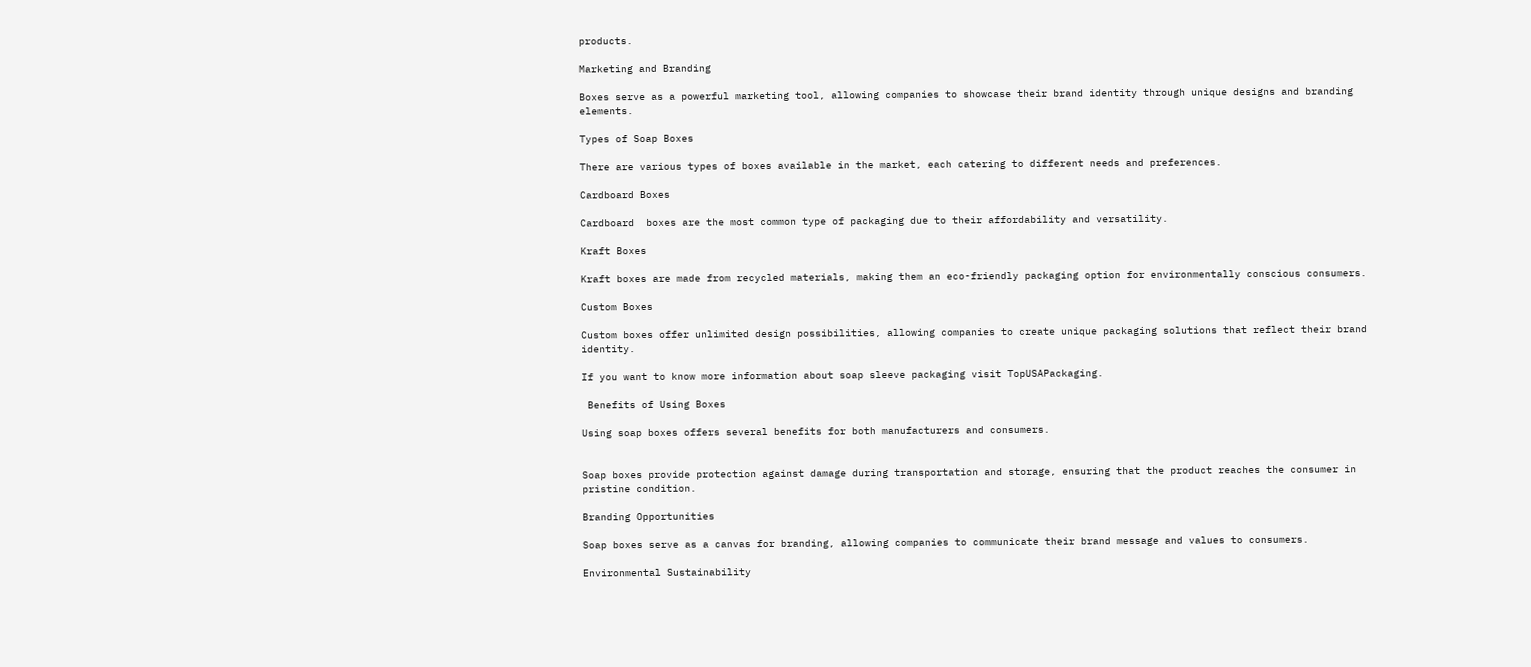products.

Marketing and Branding

Boxes serve as a powerful marketing tool, allowing companies to showcase their brand identity through unique designs and branding elements.

Types of Soap Boxes

There are various types of boxes available in the market, each catering to different needs and preferences.

Cardboard Boxes

Cardboard  boxes are the most common type of packaging due to their affordability and versatility.

Kraft Boxes

Kraft boxes are made from recycled materials, making them an eco-friendly packaging option for environmentally conscious consumers.

Custom Boxes

Custom boxes offer unlimited design possibilities, allowing companies to create unique packaging solutions that reflect their brand identity.

If you want to know more information about soap sleeve packaging visit TopUSAPackaging.

 Benefits of Using Boxes

Using soap boxes offers several benefits for both manufacturers and consumers.


Soap boxes provide protection against damage during transportation and storage, ensuring that the product reaches the consumer in pristine condition.

Branding Opportunities

Soap boxes serve as a canvas for branding, allowing companies to communicate their brand message and values to consumers.

Environmental Sustainability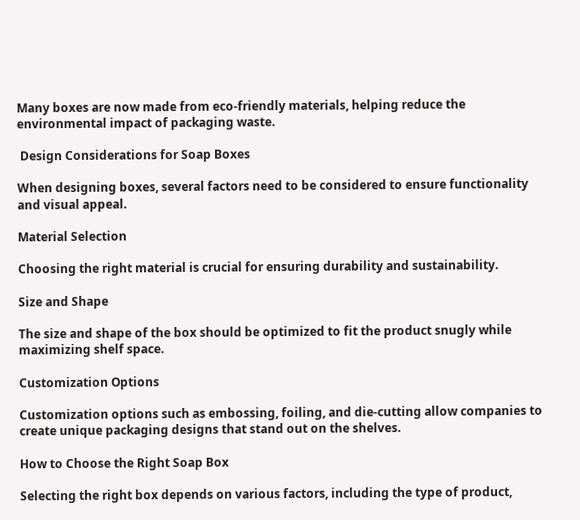Many boxes are now made from eco-friendly materials, helping reduce the environmental impact of packaging waste.

 Design Considerations for Soap Boxes

When designing boxes, several factors need to be considered to ensure functionality and visual appeal.

Material Selection

Choosing the right material is crucial for ensuring durability and sustainability.

Size and Shape

The size and shape of the box should be optimized to fit the product snugly while maximizing shelf space.

Customization Options

Customization options such as embossing, foiling, and die-cutting allow companies to create unique packaging designs that stand out on the shelves.

How to Choose the Right Soap Box

Selecting the right box depends on various factors, including the type of product,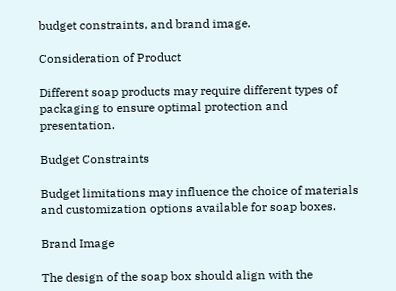budget constraints, and brand image.

Consideration of Product

Different soap products may require different types of packaging to ensure optimal protection and presentation.

Budget Constraints

Budget limitations may influence the choice of materials and customization options available for soap boxes.

Brand Image

The design of the soap box should align with the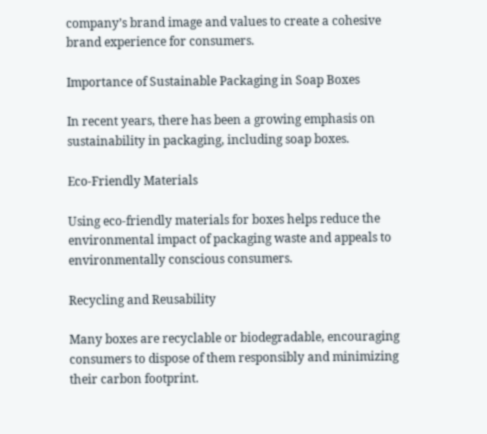company’s brand image and values to create a cohesive brand experience for consumers.

Importance of Sustainable Packaging in Soap Boxes

In recent years, there has been a growing emphasis on sustainability in packaging, including soap boxes.

Eco-Friendly Materials

Using eco-friendly materials for boxes helps reduce the environmental impact of packaging waste and appeals to environmentally conscious consumers.

Recycling and Reusability

Many boxes are recyclable or biodegradable, encouraging consumers to dispose of them responsibly and minimizing their carbon footprint.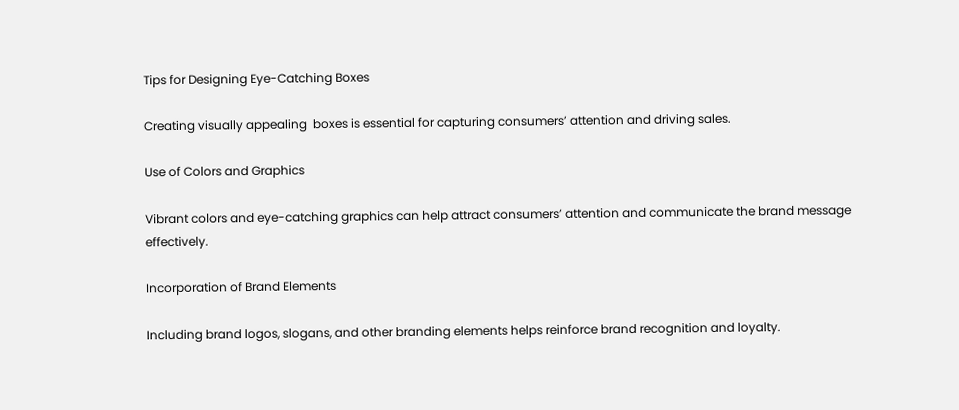Tips for Designing Eye-Catching Boxes

Creating visually appealing  boxes is essential for capturing consumers’ attention and driving sales.

Use of Colors and Graphics

Vibrant colors and eye-catching graphics can help attract consumers’ attention and communicate the brand message effectively.

Incorporation of Brand Elements

Including brand logos, slogans, and other branding elements helps reinforce brand recognition and loyalty.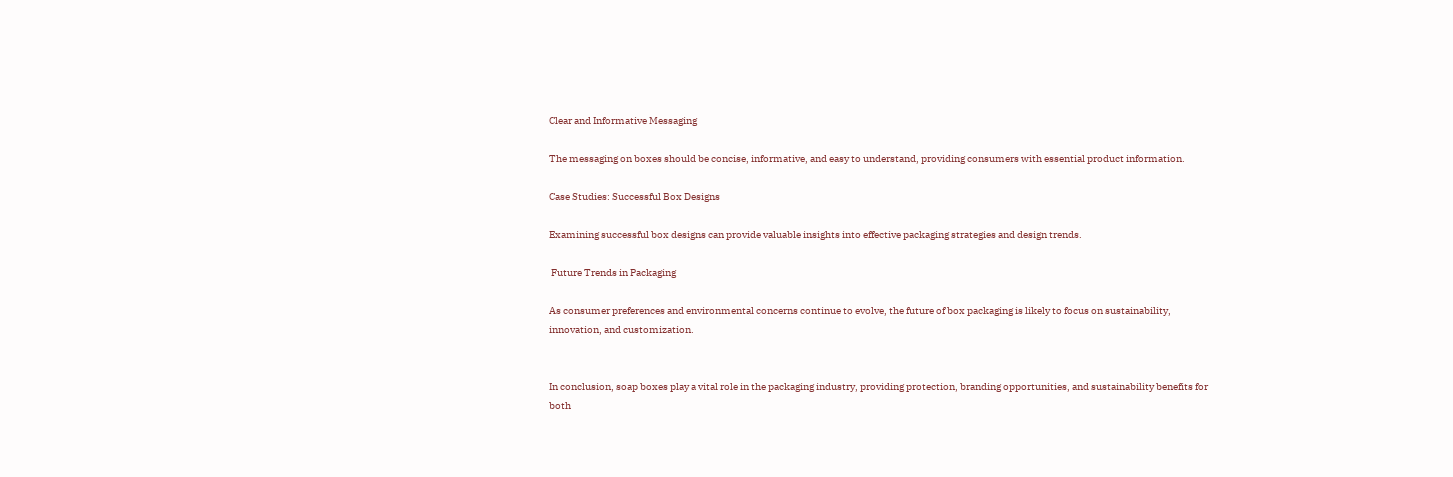Clear and Informative Messaging

The messaging on boxes should be concise, informative, and easy to understand, providing consumers with essential product information.

Case Studies: Successful Box Designs

Examining successful box designs can provide valuable insights into effective packaging strategies and design trends.

 Future Trends in Packaging

As consumer preferences and environmental concerns continue to evolve, the future of box packaging is likely to focus on sustainability, innovation, and customization.


In conclusion, soap boxes play a vital role in the packaging industry, providing protection, branding opportunities, and sustainability benefits for both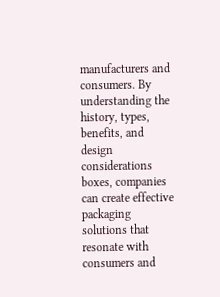manufacturers and consumers. By understanding the history, types, benefits, and design considerations boxes, companies can create effective packaging solutions that resonate with consumers and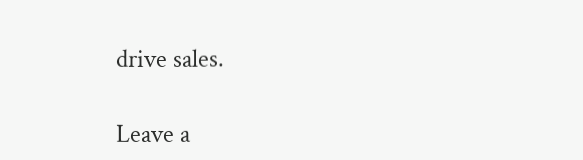drive sales.

Leave a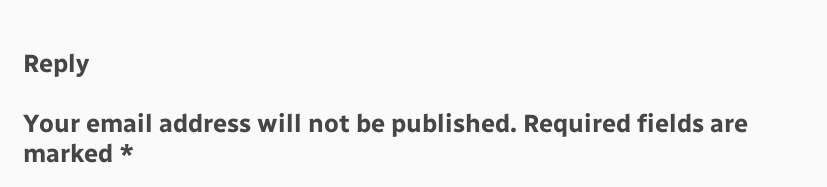Reply

Your email address will not be published. Required fields are marked *